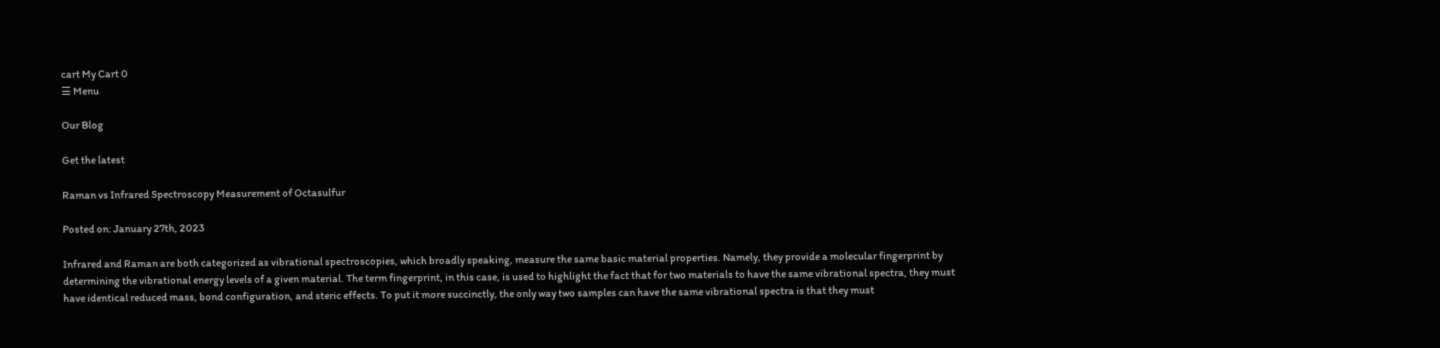cart My Cart 0
☰ Menu

Our Blog

Get the latest

Raman vs Infrared Spectroscopy Measurement of Octasulfur

Posted on: January 27th, 2023

Infrared and Raman are both categorized as vibrational spectroscopies, which broadly speaking, measure the same basic material properties. Namely, they provide a molecular fingerprint by determining the vibrational energy levels of a given material. The term fingerprint, in this case, is used to highlight the fact that for two materials to have the same vibrational spectra, they must have identical reduced mass, bond configuration, and steric effects. To put it more succinctly, the only way two samples can have the same vibrational spectra is that they must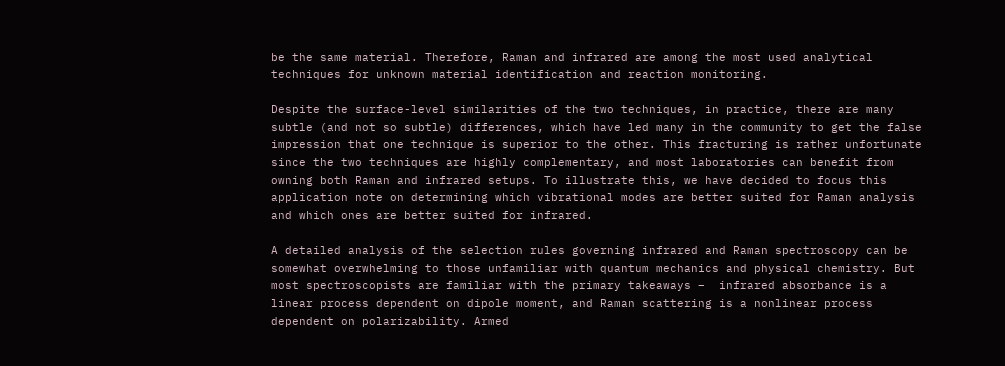be the same material. Therefore, Raman and infrared are among the most used analytical techniques for unknown material identification and reaction monitoring.

Despite the surface-level similarities of the two techniques, in practice, there are many subtle (and not so subtle) differences, which have led many in the community to get the false impression that one technique is superior to the other. This fracturing is rather unfortunate since the two techniques are highly complementary, and most laboratories can benefit from owning both Raman and infrared setups. To illustrate this, we have decided to focus this application note on determining which vibrational modes are better suited for Raman analysis and which ones are better suited for infrared.

A detailed analysis of the selection rules governing infrared and Raman spectroscopy can be somewhat overwhelming to those unfamiliar with quantum mechanics and physical chemistry. But most spectroscopists are familiar with the primary takeaways –  infrared absorbance is a linear process dependent on dipole moment, and Raman scattering is a nonlinear process dependent on polarizability. Armed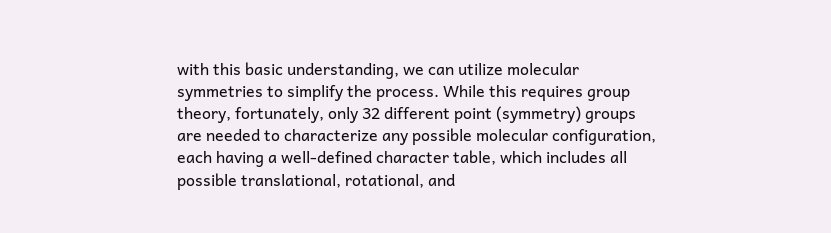with this basic understanding, we can utilize molecular symmetries to simplify the process. While this requires group theory, fortunately, only 32 different point (symmetry) groups are needed to characterize any possible molecular configuration, each having a well-defined character table, which includes all possible translational, rotational, and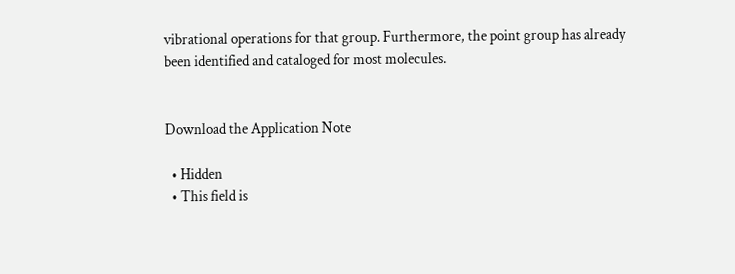vibrational operations for that group. Furthermore, the point group has already been identified and cataloged for most molecules.


Download the Application Note

  • Hidden
  • This field is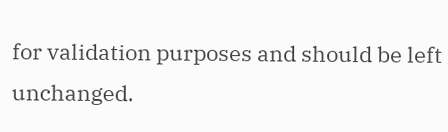for validation purposes and should be left unchanged.